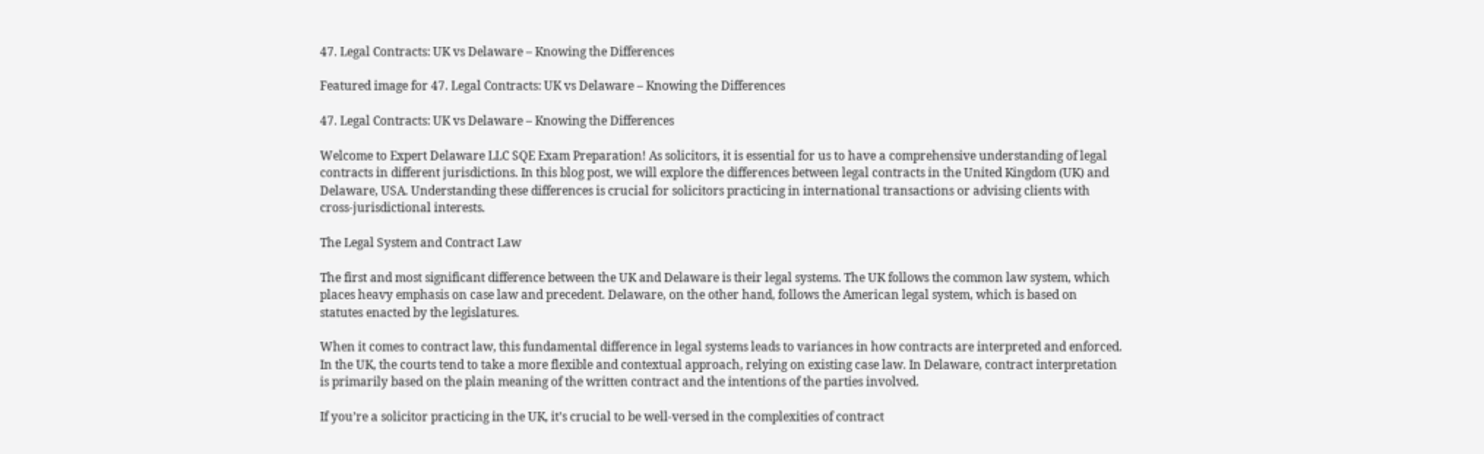47. Legal Contracts: UK vs Delaware – Knowing the Differences

Featured image for 47. Legal Contracts: UK vs Delaware – Knowing the Differences

47. Legal Contracts: UK vs Delaware – Knowing the Differences

Welcome to Expert Delaware LLC SQE Exam Preparation! As solicitors, it is essential for us to have a comprehensive understanding of legal contracts in different jurisdictions. In this blog post, we will explore the differences between legal contracts in the United Kingdom (UK) and Delaware, USA. Understanding these differences is crucial for solicitors practicing in international transactions or advising clients with cross-jurisdictional interests.

The Legal System and Contract Law

The first and most significant difference between the UK and Delaware is their legal systems. The UK follows the common law system, which places heavy emphasis on case law and precedent. Delaware, on the other hand, follows the American legal system, which is based on statutes enacted by the legislatures.

When it comes to contract law, this fundamental difference in legal systems leads to variances in how contracts are interpreted and enforced. In the UK, the courts tend to take a more flexible and contextual approach, relying on existing case law. In Delaware, contract interpretation is primarily based on the plain meaning of the written contract and the intentions of the parties involved.

If you’re a solicitor practicing in the UK, it’s crucial to be well-versed in the complexities of contract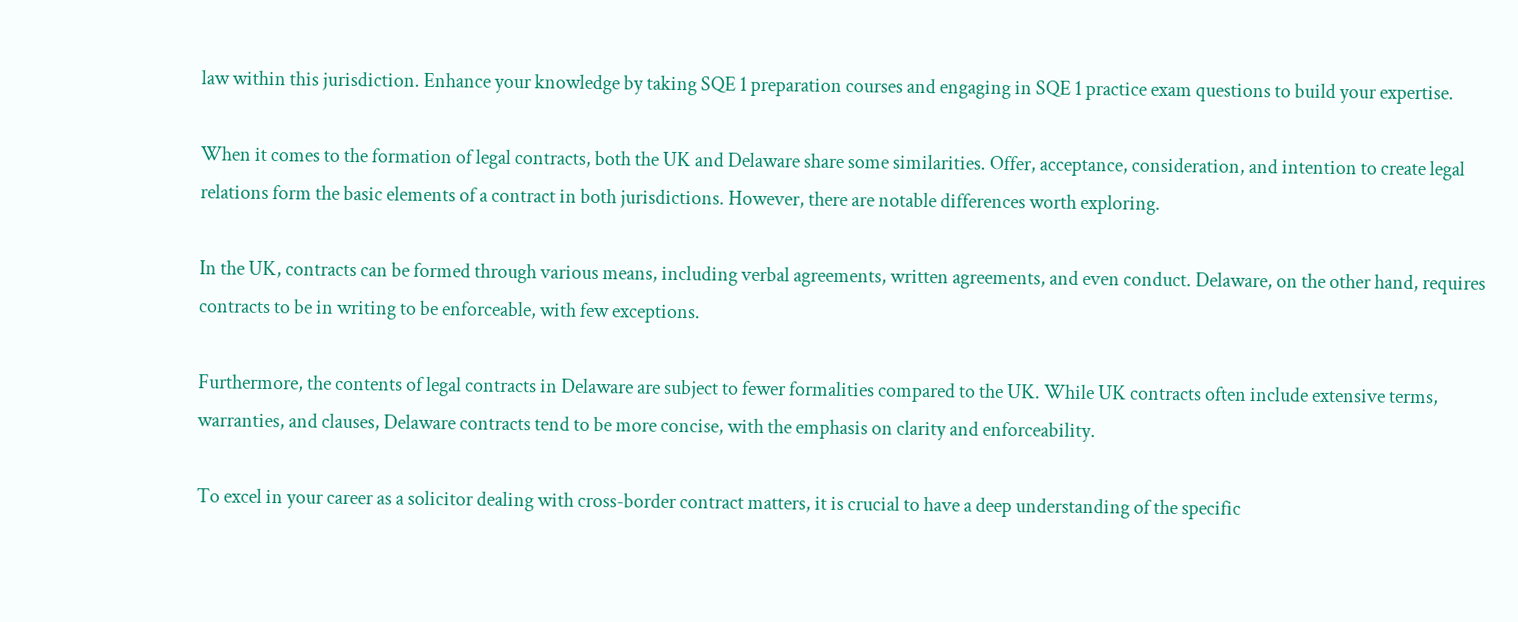law within this jurisdiction. Enhance your knowledge by taking SQE 1 preparation courses and engaging in SQE 1 practice exam questions to build your expertise.

When it comes to the formation of legal contracts, both the UK and Delaware share some similarities. Offer, acceptance, consideration, and intention to create legal relations form the basic elements of a contract in both jurisdictions. However, there are notable differences worth exploring.

In the UK, contracts can be formed through various means, including verbal agreements, written agreements, and even conduct. Delaware, on the other hand, requires contracts to be in writing to be enforceable, with few exceptions.

Furthermore, the contents of legal contracts in Delaware are subject to fewer formalities compared to the UK. While UK contracts often include extensive terms, warranties, and clauses, Delaware contracts tend to be more concise, with the emphasis on clarity and enforceability.

To excel in your career as a solicitor dealing with cross-border contract matters, it is crucial to have a deep understanding of the specific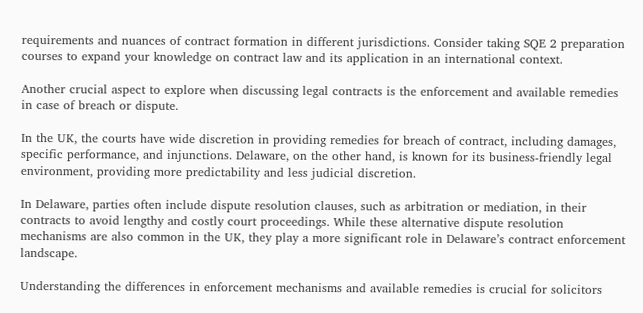requirements and nuances of contract formation in different jurisdictions. Consider taking SQE 2 preparation courses to expand your knowledge on contract law and its application in an international context.

Another crucial aspect to explore when discussing legal contracts is the enforcement and available remedies in case of breach or dispute.

In the UK, the courts have wide discretion in providing remedies for breach of contract, including damages, specific performance, and injunctions. Delaware, on the other hand, is known for its business-friendly legal environment, providing more predictability and less judicial discretion.

In Delaware, parties often include dispute resolution clauses, such as arbitration or mediation, in their contracts to avoid lengthy and costly court proceedings. While these alternative dispute resolution mechanisms are also common in the UK, they play a more significant role in Delaware’s contract enforcement landscape.

Understanding the differences in enforcement mechanisms and available remedies is crucial for solicitors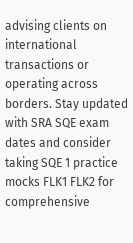advising clients on international transactions or operating across borders. Stay updated with SRA SQE exam dates and consider taking SQE 1 practice mocks FLK1 FLK2 for comprehensive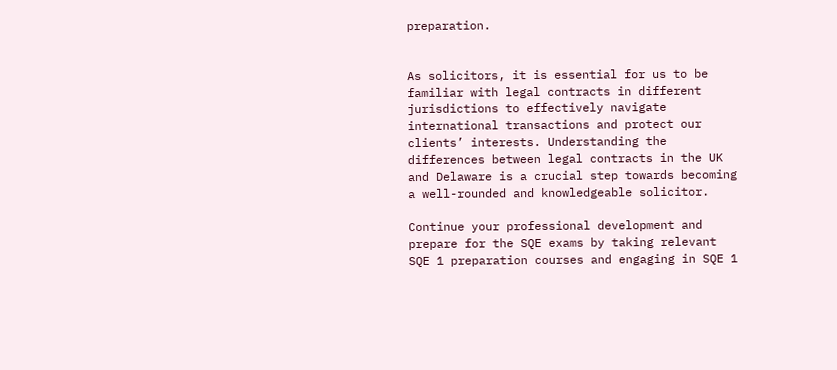preparation.


As solicitors, it is essential for us to be familiar with legal contracts in different jurisdictions to effectively navigate international transactions and protect our clients’ interests. Understanding the differences between legal contracts in the UK and Delaware is a crucial step towards becoming a well-rounded and knowledgeable solicitor.

Continue your professional development and prepare for the SQE exams by taking relevant SQE 1 preparation courses and engaging in SQE 1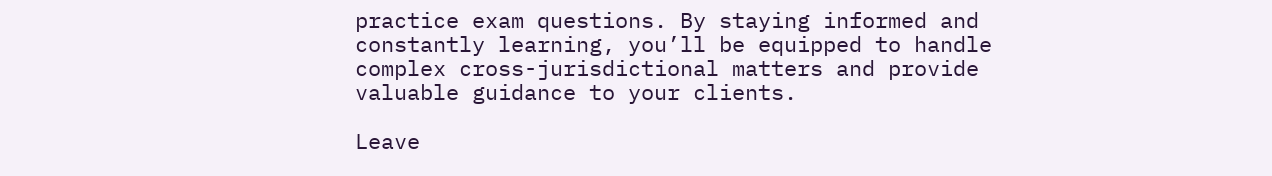practice exam questions. By staying informed and constantly learning, you’ll be equipped to handle complex cross-jurisdictional matters and provide valuable guidance to your clients.

Leave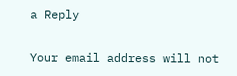a Reply

Your email address will not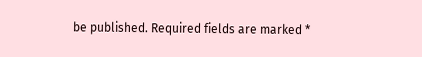be published. Required fields are marked *